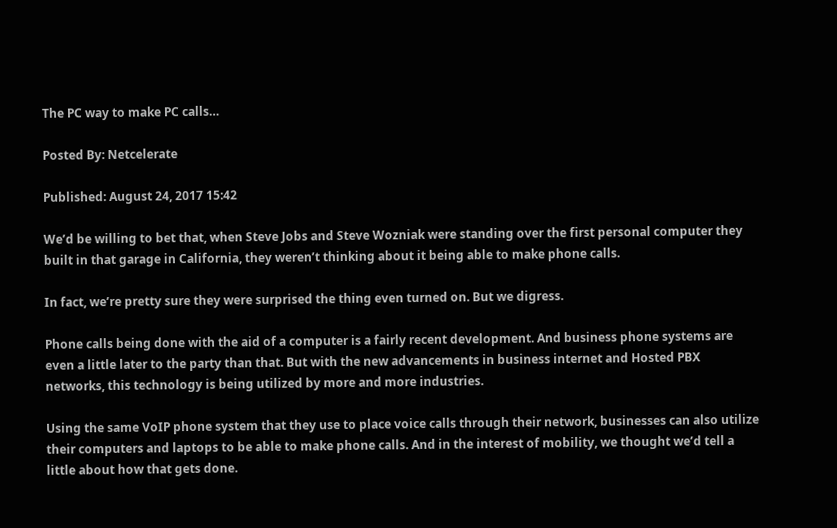The PC way to make PC calls…

Posted By: Netcelerate

Published: August 24, 2017 15:42

We’d be willing to bet that, when Steve Jobs and Steve Wozniak were standing over the first personal computer they built in that garage in California, they weren’t thinking about it being able to make phone calls.

In fact, we’re pretty sure they were surprised the thing even turned on. But we digress.

Phone calls being done with the aid of a computer is a fairly recent development. And business phone systems are even a little later to the party than that. But with the new advancements in business internet and Hosted PBX networks, this technology is being utilized by more and more industries.

Using the same VoIP phone system that they use to place voice calls through their network, businesses can also utilize their computers and laptops to be able to make phone calls. And in the interest of mobility, we thought we’d tell a little about how that gets done.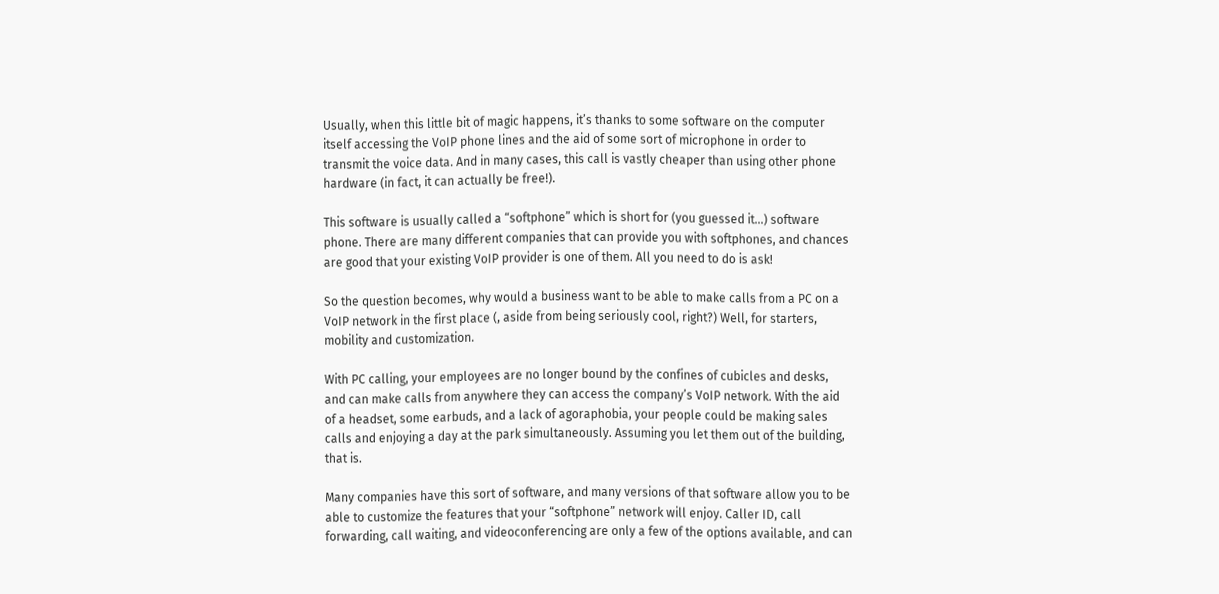Usually, when this little bit of magic happens, it’s thanks to some software on the computer itself accessing the VoIP phone lines and the aid of some sort of microphone in order to transmit the voice data. And in many cases, this call is vastly cheaper than using other phone hardware (in fact, it can actually be free!).

This software is usually called a “softphone” which is short for (you guessed it…) software phone. There are many different companies that can provide you with softphones, and chances are good that your existing VoIP provider is one of them. All you need to do is ask!

So the question becomes, why would a business want to be able to make calls from a PC on a VoIP network in the first place (, aside from being seriously cool, right?) Well, for starters, mobility and customization.

With PC calling, your employees are no longer bound by the confines of cubicles and desks, and can make calls from anywhere they can access the company’s VoIP network. With the aid of a headset, some earbuds, and a lack of agoraphobia, your people could be making sales calls and enjoying a day at the park simultaneously. Assuming you let them out of the building, that is.

Many companies have this sort of software, and many versions of that software allow you to be able to customize the features that your “softphone” network will enjoy. Caller ID, call forwarding, call waiting, and videoconferencing are only a few of the options available, and can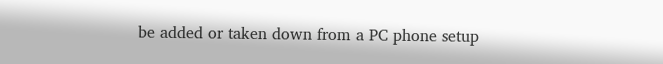be added or taken down from a PC phone setup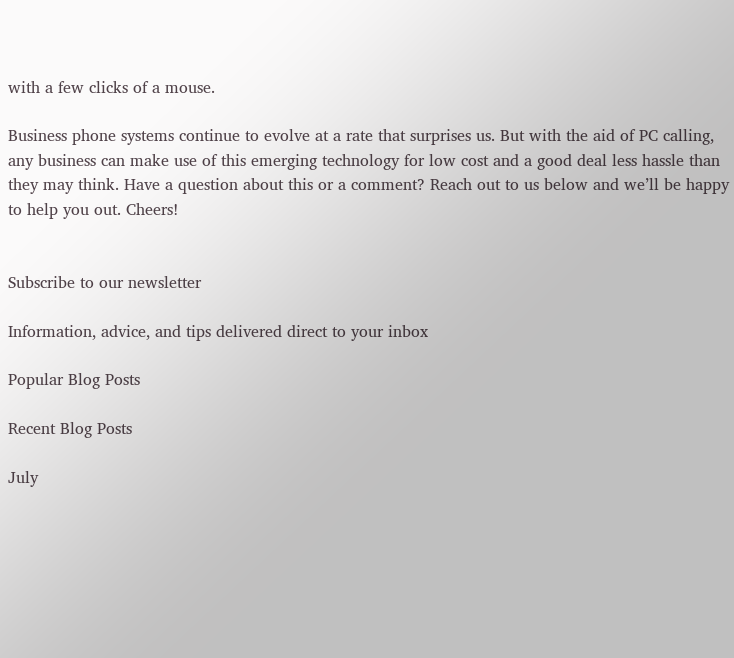with a few clicks of a mouse.

Business phone systems continue to evolve at a rate that surprises us. But with the aid of PC calling, any business can make use of this emerging technology for low cost and a good deal less hassle than they may think. Have a question about this or a comment? Reach out to us below and we’ll be happy to help you out. Cheers!


Subscribe to our newsletter

Information, advice, and tips delivered direct to your inbox

Popular Blog Posts

Recent Blog Posts

July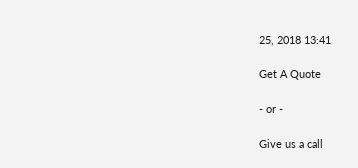25, 2018 13:41

Get A Quote

- or -

Give us a call